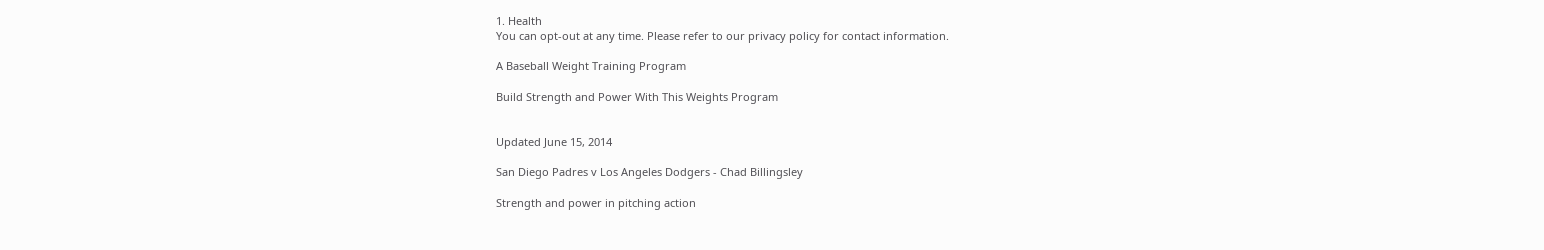1. Health
You can opt-out at any time. Please refer to our privacy policy for contact information.

A Baseball Weight Training Program

Build Strength and Power With This Weights Program


Updated June 15, 2014

San Diego Padres v Los Angeles Dodgers - Chad Billingsley

Strength and power in pitching action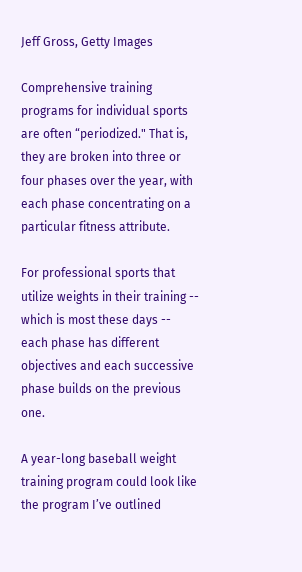Jeff Gross, Getty Images

Comprehensive training programs for individual sports are often “periodized." That is, they are broken into three or four phases over the year, with each phase concentrating on a particular fitness attribute.

For professional sports that utilize weights in their training -- which is most these days -- each phase has different objectives and each successive phase builds on the previous one.

A year-long baseball weight training program could look like the program I’ve outlined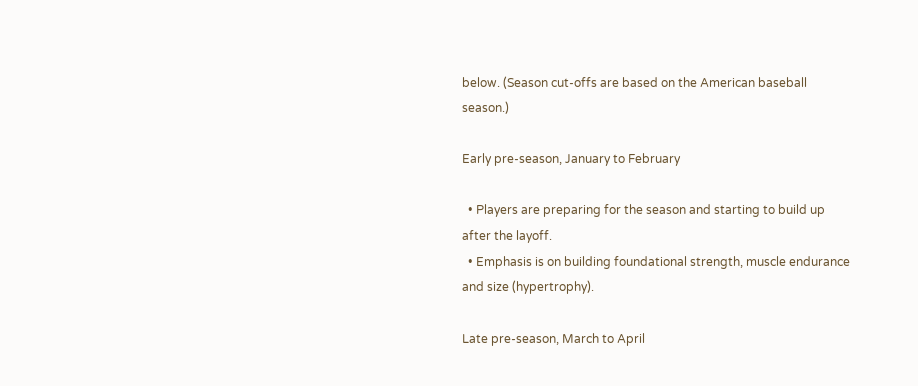below. (Season cut-offs are based on the American baseball season.)

Early pre-season, January to February

  • Players are preparing for the season and starting to build up after the layoff.
  • Emphasis is on building foundational strength, muscle endurance and size (hypertrophy).

Late pre-season, March to April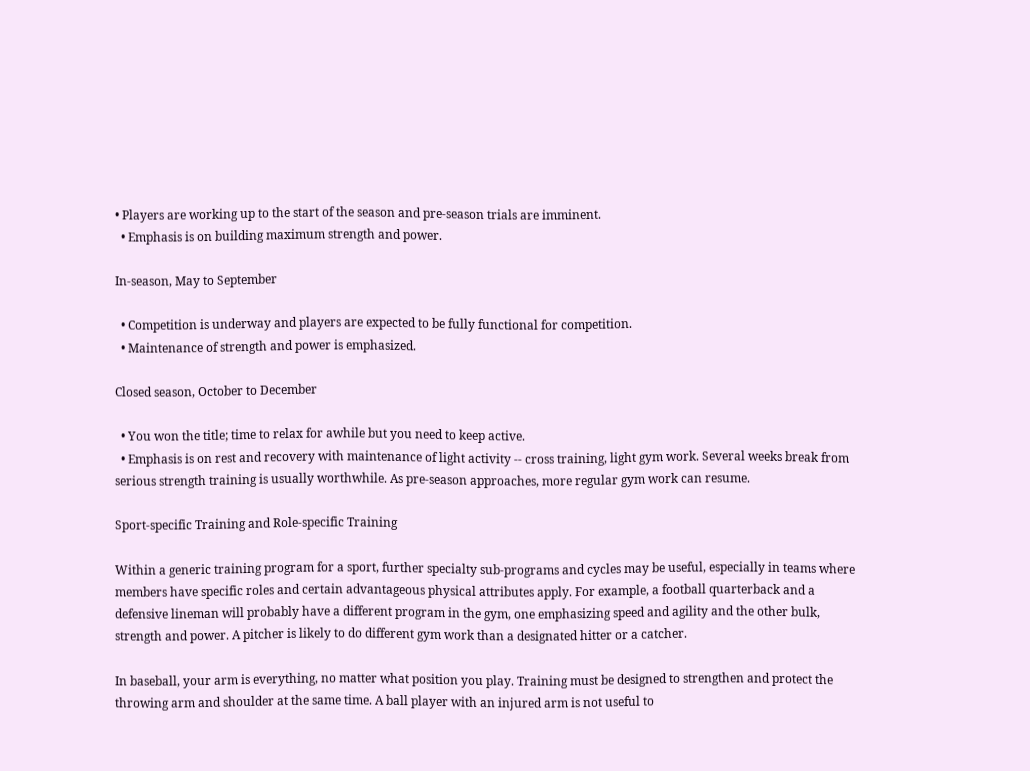• Players are working up to the start of the season and pre-season trials are imminent.
  • Emphasis is on building maximum strength and power.

In-season, May to September

  • Competition is underway and players are expected to be fully functional for competition.
  • Maintenance of strength and power is emphasized.

Closed season, October to December

  • You won the title; time to relax for awhile but you need to keep active.
  • Emphasis is on rest and recovery with maintenance of light activity -- cross training, light gym work. Several weeks break from serious strength training is usually worthwhile. As pre-season approaches, more regular gym work can resume.

Sport-specific Training and Role-specific Training

Within a generic training program for a sport, further specialty sub-programs and cycles may be useful, especially in teams where members have specific roles and certain advantageous physical attributes apply. For example, a football quarterback and a defensive lineman will probably have a different program in the gym, one emphasizing speed and agility and the other bulk, strength and power. A pitcher is likely to do different gym work than a designated hitter or a catcher.

In baseball, your arm is everything, no matter what position you play. Training must be designed to strengthen and protect the throwing arm and shoulder at the same time. A ball player with an injured arm is not useful to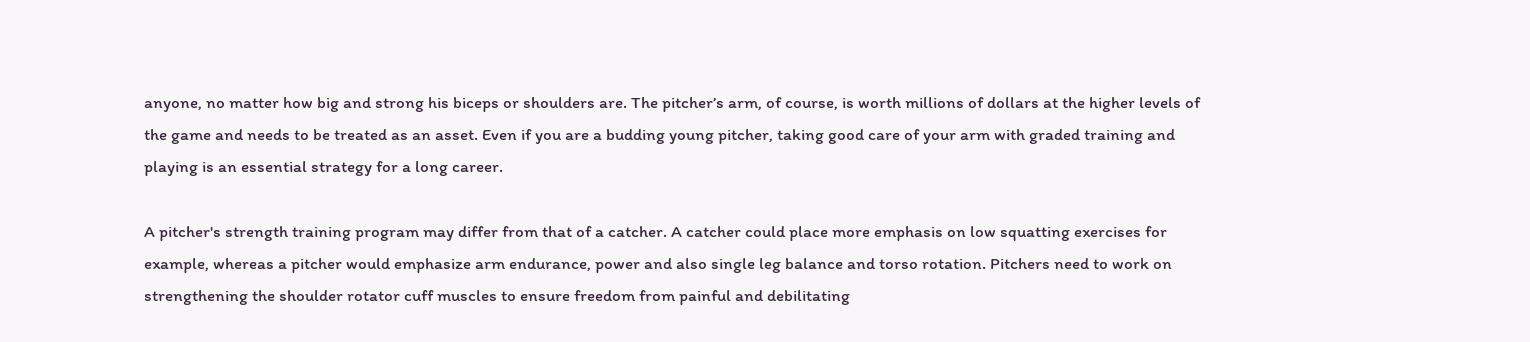anyone, no matter how big and strong his biceps or shoulders are. The pitcher’s arm, of course, is worth millions of dollars at the higher levels of the game and needs to be treated as an asset. Even if you are a budding young pitcher, taking good care of your arm with graded training and playing is an essential strategy for a long career.

A pitcher's strength training program may differ from that of a catcher. A catcher could place more emphasis on low squatting exercises for example, whereas a pitcher would emphasize arm endurance, power and also single leg balance and torso rotation. Pitchers need to work on strengthening the shoulder rotator cuff muscles to ensure freedom from painful and debilitating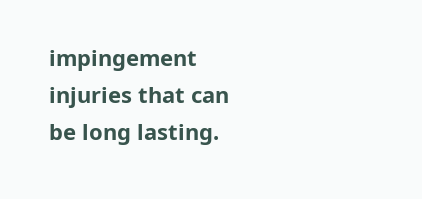impingement injuries that can be long lasting.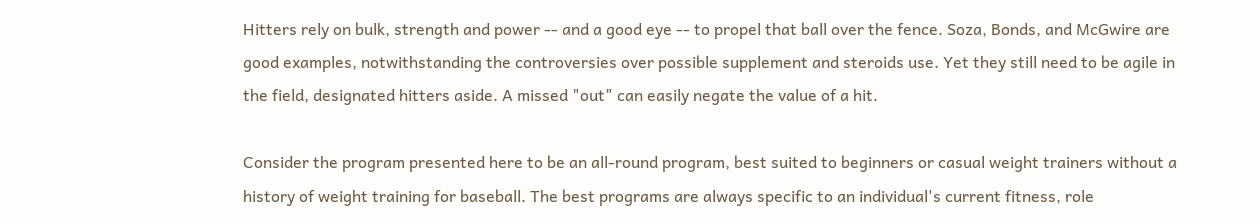Hitters rely on bulk, strength and power -- and a good eye -- to propel that ball over the fence. Soza, Bonds, and McGwire are good examples, notwithstanding the controversies over possible supplement and steroids use. Yet they still need to be agile in the field, designated hitters aside. A missed "out" can easily negate the value of a hit.

Consider the program presented here to be an all-round program, best suited to beginners or casual weight trainers without a history of weight training for baseball. The best programs are always specific to an individual's current fitness, role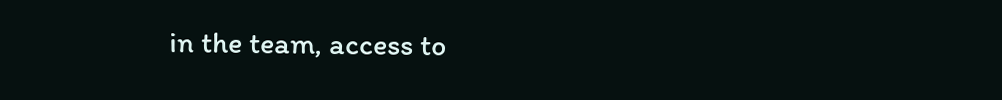in the team, access to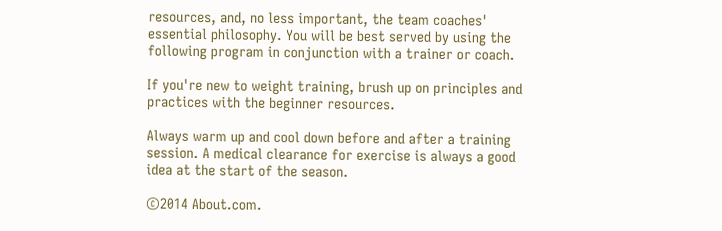resources, and, no less important, the team coaches' essential philosophy. You will be best served by using the following program in conjunction with a trainer or coach.

If you're new to weight training, brush up on principles and practices with the beginner resources.

Always warm up and cool down before and after a training session. A medical clearance for exercise is always a good idea at the start of the season.

©2014 About.com.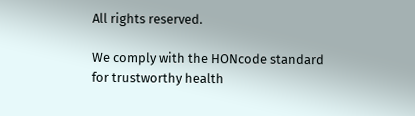All rights reserved.

We comply with the HONcode standard
for trustworthy health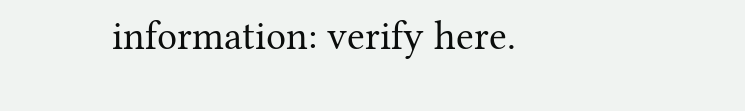information: verify here.